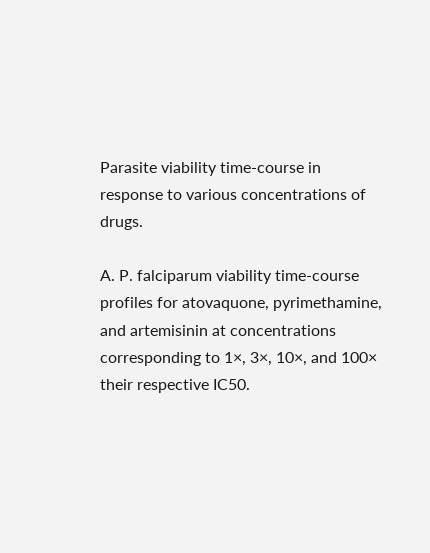Parasite viability time-course in response to various concentrations of drugs.

A. P. falciparum viability time-course profiles for atovaquone, pyrimethamine, and artemisinin at concentrations corresponding to 1×, 3×, 10×, and 100× their respective IC50.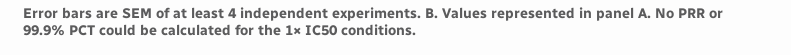Error bars are SEM of at least 4 independent experiments. B. Values represented in panel A. No PRR or 99.9% PCT could be calculated for the 1× IC50 conditions.